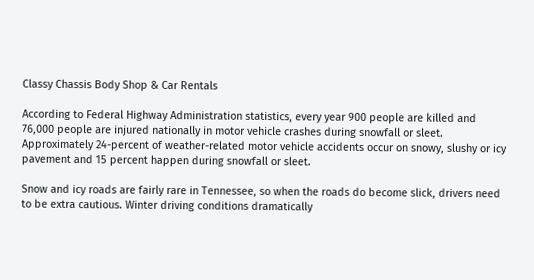Classy Chassis Body Shop & Car Rentals

According to Federal Highway Administration statistics, every year 900 people are killed and 76,000 people are injured nationally in motor vehicle crashes during snowfall or sleet. Approximately 24-percent of weather-related motor vehicle accidents occur on snowy, slushy or icy pavement and 15 percent happen during snowfall or sleet.

Snow and icy roads are fairly rare in Tennessee, so when the roads do become slick, drivers need to be extra cautious. Winter driving conditions dramatically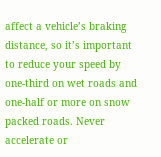affect a vehicle’s braking distance, so it’s important to reduce your speed by one-third on wet roads and one-half or more on snow packed roads. Never accelerate or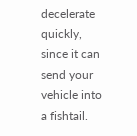decelerate quickly, since it can send your vehicle into a fishtail.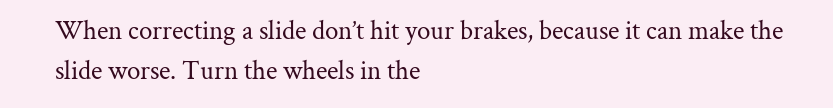When correcting a slide don’t hit your brakes, because it can make the slide worse. Turn the wheels in the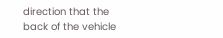direction that the back of the vehicle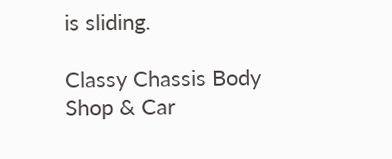is sliding.

Classy Chassis Body Shop & Car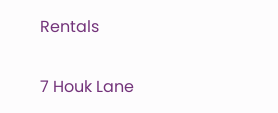Rentals

7 Houk Lane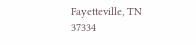Fayetteville, TN  37334